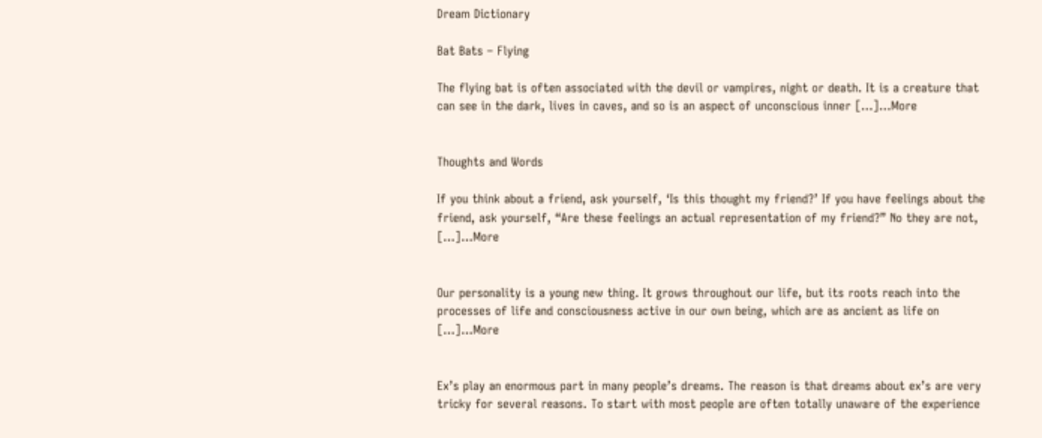Dream Dictionary

Bat Bats – Flying

The flying bat is often associated with the devil or vampires, night or death. It is a creature that can see in the dark, lives in caves, and so is an aspect of unconscious inner […]...More


Thoughts and Words

If you think about a friend, ask yourself, ‘Is this thought my friend?’ If you have feelings about the friend, ask yourself, “Are these feelings an actual representation of my friend?” No they are not, […]...More


Our personality is a young new thing. It grows throughout our life, but its roots reach into the processes of life and consciousness active in our own being, which are as ancient as life on […]...More


Ex’s play an enormous part in many people’s dreams. The reason is that dreams about ex’s are very tricky for several reasons. To start with most people are often totally unaware of the experience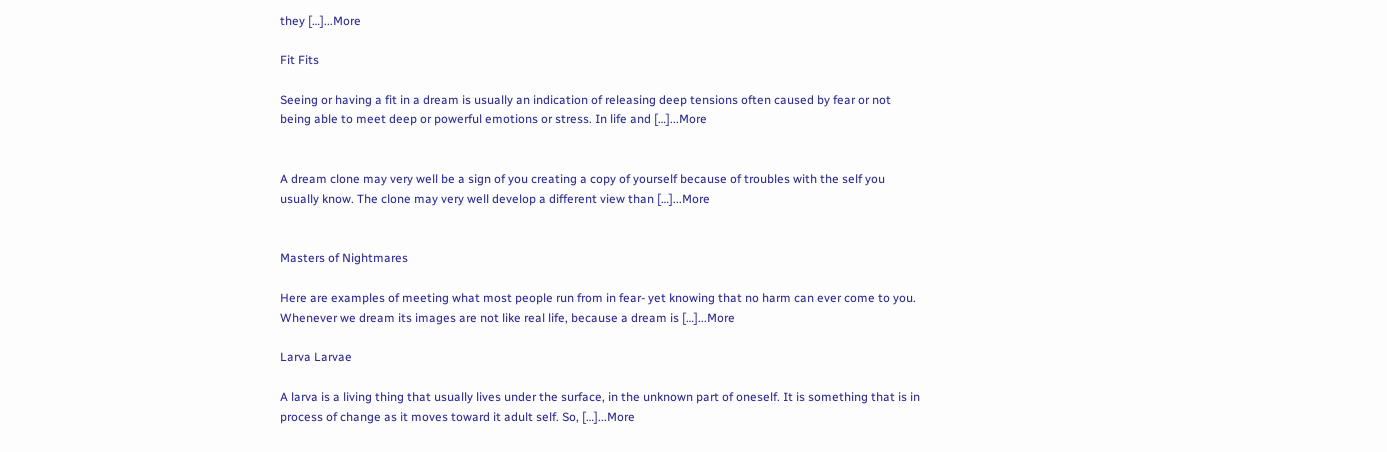they […]...More

Fit Fits

Seeing or having a fit in a dream is usually an indication of releasing deep tensions often caused by fear or not being able to meet deep or powerful emotions or stress. In life and […]...More


A dream clone may very well be a sign of you creating a copy of yourself because of troubles with the self you usually know. The clone may very well develop a different view than […]...More


Masters of Nightmares

Here are examples of meeting what most people run from in fear- yet knowing that no harm can ever come to you. Whenever we dream its images are not like real life, because a dream is […]...More

Larva Larvae

A larva is a living thing that usually lives under the surface, in the unknown part of oneself. It is something that is in process of change as it moves toward it adult self. So, […]...More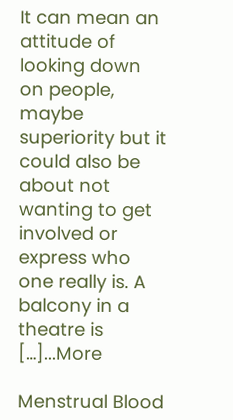It can mean an attitude of looking down on people, maybe superiority but it could also be about not wanting to get involved or express who one really is. A balcony in a theatre is […]...More

Menstrual Blood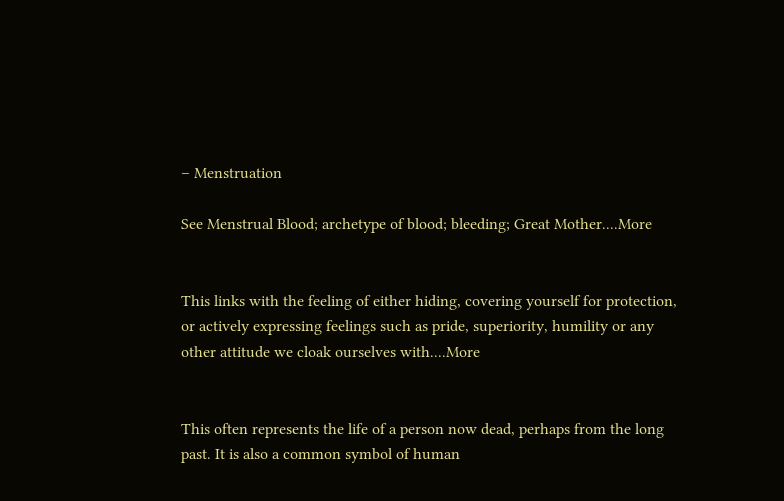– Menstruation

See Menstrual Blood; archetype of blood; bleeding; Great Mother....More


This links with the feeling of either hiding, covering yourself for protection, or actively expressing feelings such as pride, superiority, humility or any other attitude we cloak ourselves with....More


This often represents the life of a person now dead, perhaps from the long past. It is also a common symbol of human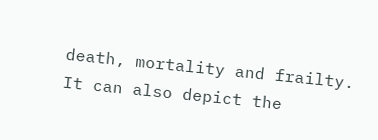death, mortality and frailty. It can also depict the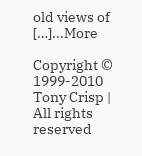old views of […]...More

Copyright © 1999-2010 Tony Crisp | All rights reserved